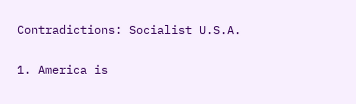Contradictions: Socialist U.S.A.

1. America is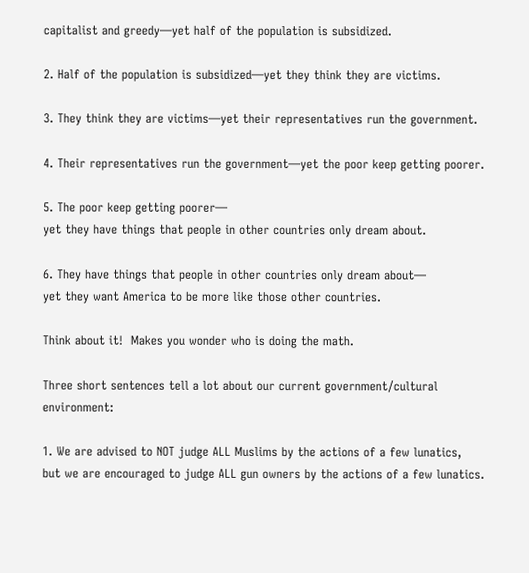capitalist and greedy—yet half of the population is subsidized.

2. Half of the population is subsidized—yet they think they are victims.

3. They think they are victims—yet their representatives run the government.

4. Their representatives run the government—yet the poor keep getting poorer.

5. The poor keep getting poorer—
yet they have things that people in other countries only dream about.

6. They have things that people in other countries only dream about—
yet they want America to be more like those other countries.

Think about it!  Makes you wonder who is doing the math.

Three short sentences tell a lot about our current government/cultural environment:

1. We are advised to NOT judge ALL Muslims by the actions of a few lunatics,
but we are encouraged to judge ALL gun owners by the actions of a few lunatics.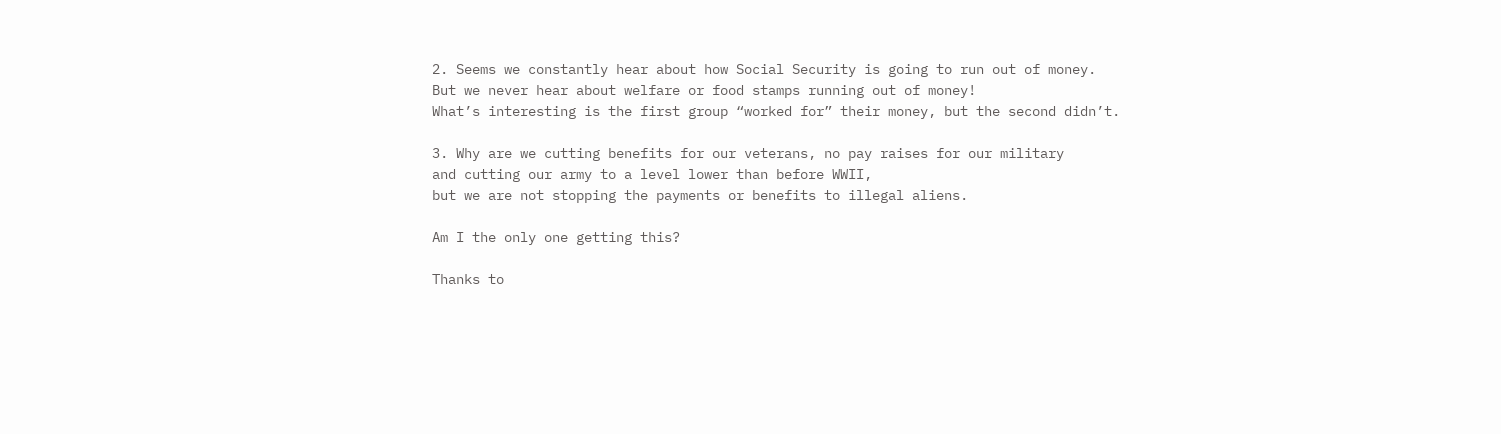2. Seems we constantly hear about how Social Security is going to run out of money.
But we never hear about welfare or food stamps running out of money!
What’s interesting is the first group “worked for” their money, but the second didn’t.

3. Why are we cutting benefits for our veterans, no pay raises for our military
and cutting our army to a level lower than before WWII,
but we are not stopping the payments or benefits to illegal aliens.

Am I the only one getting this?

Thanks to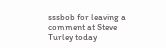sssbob for leaving a comment at Steve Turley today